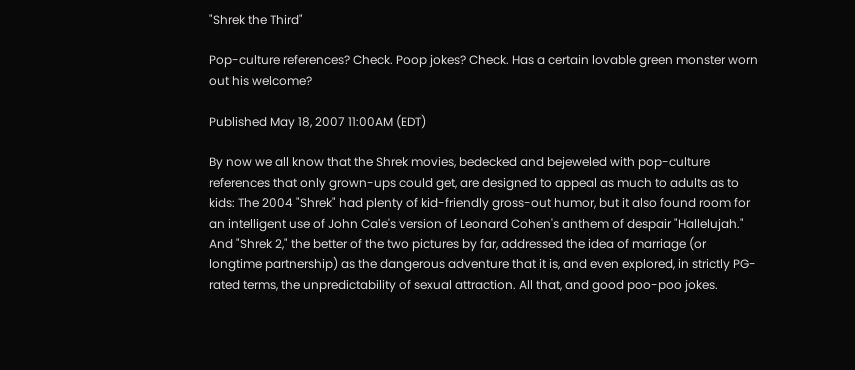"Shrek the Third"

Pop-culture references? Check. Poop jokes? Check. Has a certain lovable green monster worn out his welcome?

Published May 18, 2007 11:00AM (EDT)

By now we all know that the Shrek movies, bedecked and bejeweled with pop-culture references that only grown-ups could get, are designed to appeal as much to adults as to kids: The 2004 "Shrek" had plenty of kid-friendly gross-out humor, but it also found room for an intelligent use of John Cale's version of Leonard Cohen's anthem of despair "Hallelujah." And "Shrek 2," the better of the two pictures by far, addressed the idea of marriage (or longtime partnership) as the dangerous adventure that it is, and even explored, in strictly PG-rated terms, the unpredictability of sexual attraction. All that, and good poo-poo jokes.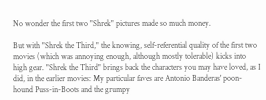No wonder the first two "Shrek" pictures made so much money.

But with "Shrek the Third," the knowing, self-referential quality of the first two movies (which was annoying enough, although mostly tolerable) kicks into high gear. "Shrek the Third" brings back the characters you may have loved, as I did, in the earlier movies: My particular faves are Antonio Banderas' poon-hound Puss-in-Boots and the grumpy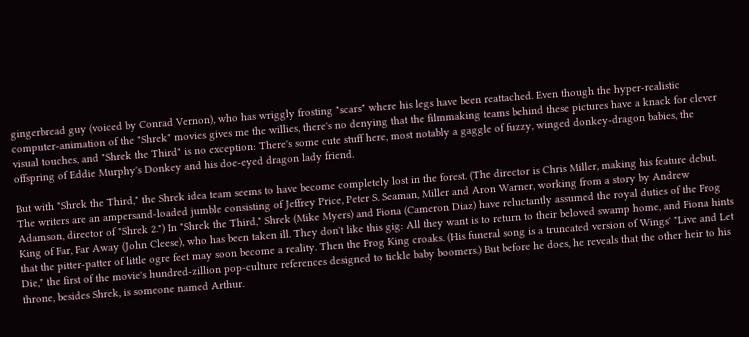gingerbread guy (voiced by Conrad Vernon), who has wriggly frosting "scars" where his legs have been reattached. Even though the hyper-realistic computer-animation of the "Shrek" movies gives me the willies, there's no denying that the filmmaking teams behind these pictures have a knack for clever visual touches, and "Shrek the Third" is no exception: There's some cute stuff here, most notably a gaggle of fuzzy, winged donkey-dragon babies, the offspring of Eddie Murphy's Donkey and his doe-eyed dragon lady friend.

But with "Shrek the Third," the Shrek idea team seems to have become completely lost in the forest. (The director is Chris Miller, making his feature debut. The writers are an ampersand-loaded jumble consisting of Jeffrey Price, Peter S. Seaman, Miller and Aron Warner, working from a story by Andrew Adamson, director of "Shrek 2.") In "Shrek the Third," Shrek (Mike Myers) and Fiona (Cameron Diaz) have reluctantly assumed the royal duties of the Frog King of Far, Far Away (John Cleese), who has been taken ill. They don't like this gig: All they want is to return to their beloved swamp home, and Fiona hints that the pitter-patter of little ogre feet may soon become a reality. Then the Frog King croaks. (His funeral song is a truncated version of Wings' "Live and Let Die," the first of the movie's hundred-zillion pop-culture references designed to tickle baby boomers.) But before he does, he reveals that the other heir to his throne, besides Shrek, is someone named Arthur.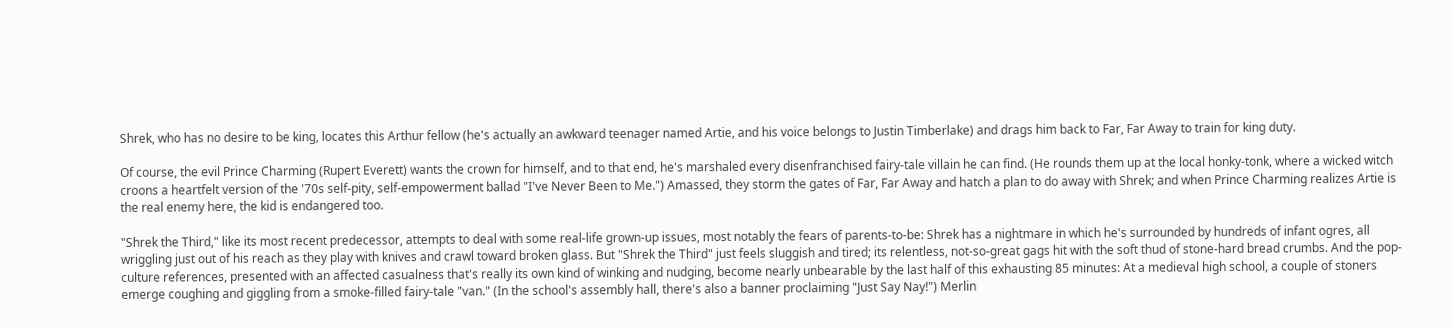Shrek, who has no desire to be king, locates this Arthur fellow (he's actually an awkward teenager named Artie, and his voice belongs to Justin Timberlake) and drags him back to Far, Far Away to train for king duty.

Of course, the evil Prince Charming (Rupert Everett) wants the crown for himself, and to that end, he's marshaled every disenfranchised fairy-tale villain he can find. (He rounds them up at the local honky-tonk, where a wicked witch croons a heartfelt version of the '70s self-pity, self-empowerment ballad "I've Never Been to Me.") Amassed, they storm the gates of Far, Far Away and hatch a plan to do away with Shrek; and when Prince Charming realizes Artie is the real enemy here, the kid is endangered too.

"Shrek the Third," like its most recent predecessor, attempts to deal with some real-life grown-up issues, most notably the fears of parents-to-be: Shrek has a nightmare in which he's surrounded by hundreds of infant ogres, all wriggling just out of his reach as they play with knives and crawl toward broken glass. But "Shrek the Third" just feels sluggish and tired; its relentless, not-so-great gags hit with the soft thud of stone-hard bread crumbs. And the pop-culture references, presented with an affected casualness that's really its own kind of winking and nudging, become nearly unbearable by the last half of this exhausting 85 minutes: At a medieval high school, a couple of stoners emerge coughing and giggling from a smoke-filled fairy-tale "van." (In the school's assembly hall, there's also a banner proclaiming "Just Say Nay!") Merlin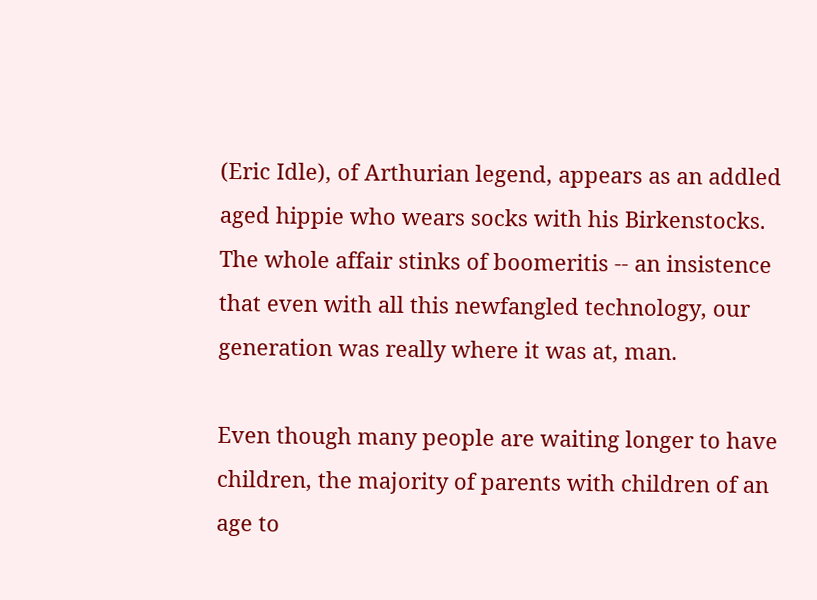(Eric Idle), of Arthurian legend, appears as an addled aged hippie who wears socks with his Birkenstocks. The whole affair stinks of boomeritis -- an insistence that even with all this newfangled technology, our generation was really where it was at, man.

Even though many people are waiting longer to have children, the majority of parents with children of an age to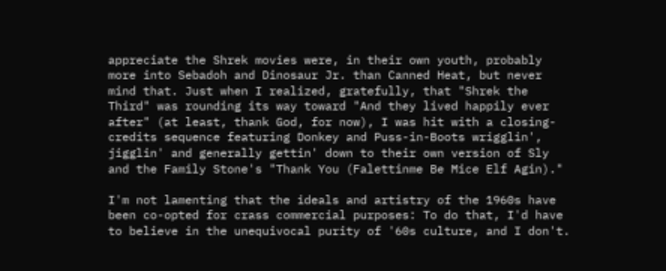appreciate the Shrek movies were, in their own youth, probably more into Sebadoh and Dinosaur Jr. than Canned Heat, but never mind that. Just when I realized, gratefully, that "Shrek the Third" was rounding its way toward "And they lived happily ever after" (at least, thank God, for now), I was hit with a closing-credits sequence featuring Donkey and Puss-in-Boots wrigglin', jigglin' and generally gettin' down to their own version of Sly and the Family Stone's "Thank You (Falettinme Be Mice Elf Agin)."

I'm not lamenting that the ideals and artistry of the 1960s have been co-opted for crass commercial purposes: To do that, I'd have to believe in the unequivocal purity of '60s culture, and I don't.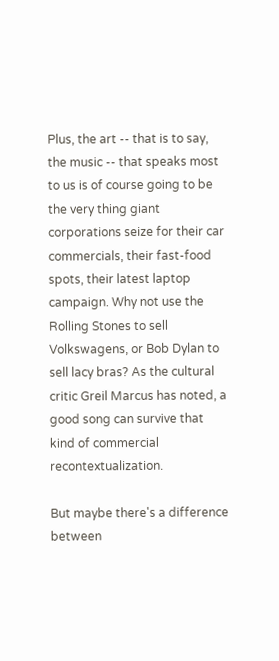Plus, the art -- that is to say, the music -- that speaks most to us is of course going to be the very thing giant corporations seize for their car commercials, their fast-food spots, their latest laptop campaign. Why not use the Rolling Stones to sell Volkswagens, or Bob Dylan to sell lacy bras? As the cultural critic Greil Marcus has noted, a good song can survive that kind of commercial recontextualization.

But maybe there's a difference between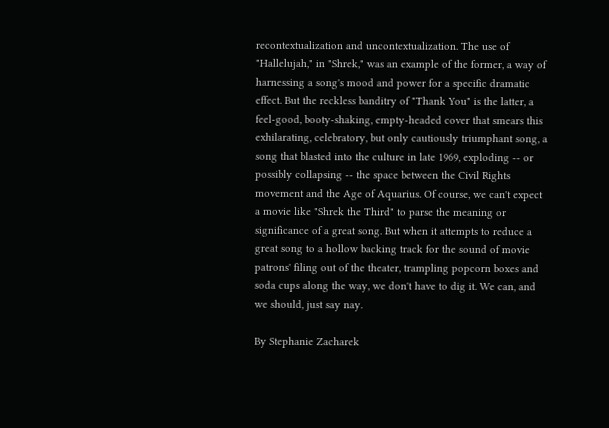recontextualization and uncontextualization. The use of "Hallelujah," in "Shrek," was an example of the former, a way of harnessing a song's mood and power for a specific dramatic effect. But the reckless banditry of "Thank You" is the latter, a feel-good, booty-shaking, empty-headed cover that smears this exhilarating, celebratory, but only cautiously triumphant song, a song that blasted into the culture in late 1969, exploding -- or possibly collapsing -- the space between the Civil Rights movement and the Age of Aquarius. Of course, we can't expect a movie like "Shrek the Third" to parse the meaning or significance of a great song. But when it attempts to reduce a great song to a hollow backing track for the sound of movie patrons' filing out of the theater, trampling popcorn boxes and soda cups along the way, we don't have to dig it. We can, and we should, just say nay.

By Stephanie Zacharek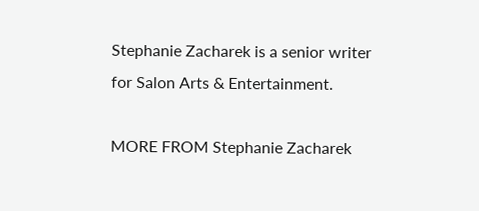Stephanie Zacharek is a senior writer for Salon Arts & Entertainment.

MORE FROM Stephanie Zacharek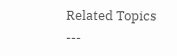Related Topics ---